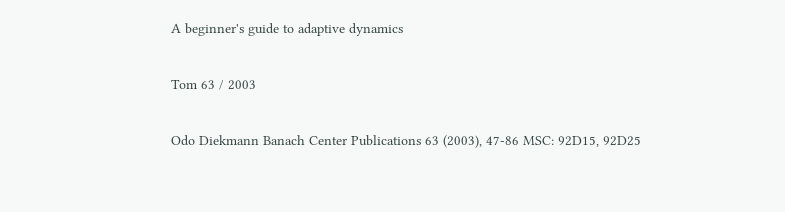A beginner's guide to adaptive dynamics

Tom 63 / 2003

Odo Diekmann Banach Center Publications 63 (2003), 47-86 MSC: 92D15, 92D25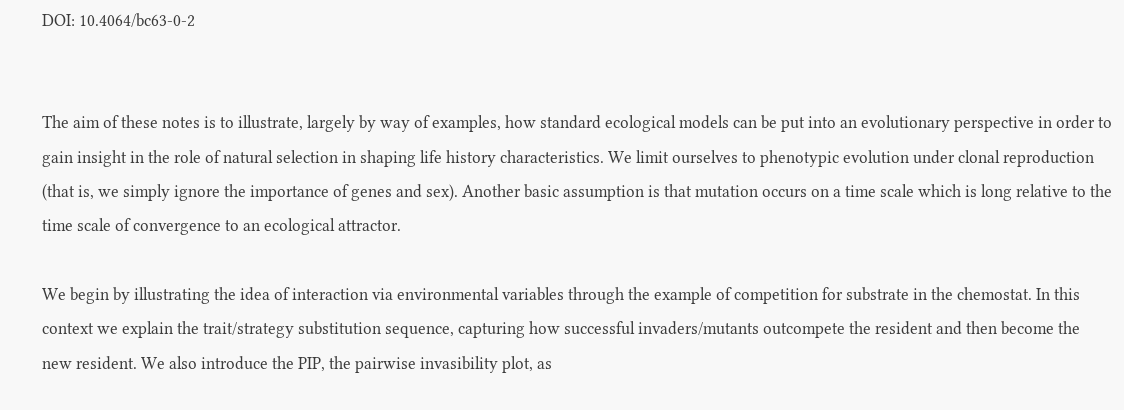DOI: 10.4064/bc63-0-2


The aim of these notes is to illustrate, largely by way of examples, how standard ecological models can be put into an evolutionary perspective in order to gain insight in the role of natural selection in shaping life history characteristics. We limit ourselves to phenotypic evolution under clonal reproduction (that is, we simply ignore the importance of genes and sex). Another basic assumption is that mutation occurs on a time scale which is long relative to the time scale of convergence to an ecological attractor.

We begin by illustrating the idea of interaction via environmental variables through the example of competition for substrate in the chemostat. In this context we explain the trait/strategy substitution sequence, capturing how successful invaders/mutants outcompete the resident and then become the new resident. We also introduce the PIP, the pairwise invasibility plot, as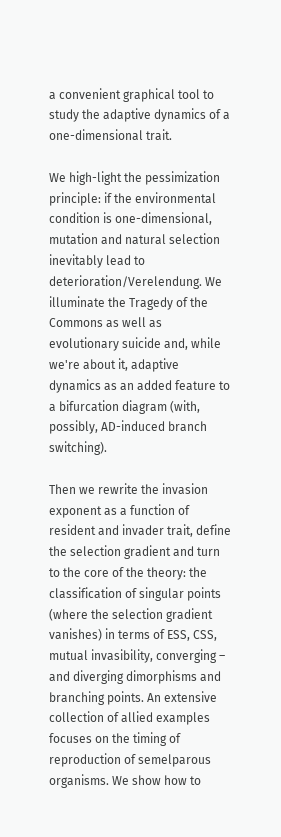a convenient graphical tool to study the adaptive dynamics of a one-dimensional trait.

We high-light the pessimization principle: if the environmental condition is one-dimensional, mutation and natural selection inevitably lead to deterioration/Verelendung. We illuminate the Tragedy of the Commons as well as evolutionary suicide and, while we're about it, adaptive dynamics as an added feature to a bifurcation diagram (with, possibly, AD-induced branch switching).

Then we rewrite the invasion exponent as a function of resident and invader trait, define the selection gradient and turn to the core of the theory: the classification of singular points (where the selection gradient vanishes) in terms of ESS, CSS, mutual invasibility, converging – and diverging dimorphisms and branching points. An extensive collection of allied examples focuses on the timing of reproduction of semelparous organisms. We show how to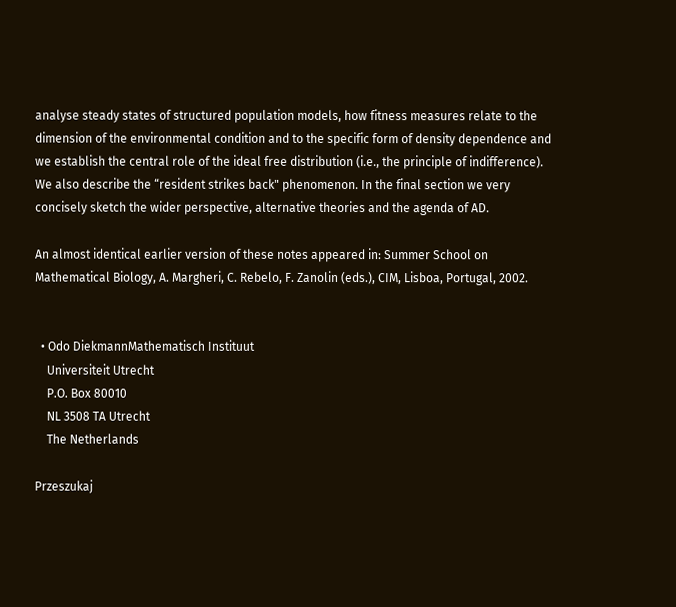analyse steady states of structured population models, how fitness measures relate to the dimension of the environmental condition and to the specific form of density dependence and we establish the central role of the ideal free distribution (i.e., the principle of indifference). We also describe the “resident strikes back" phenomenon. In the final section we very concisely sketch the wider perspective, alternative theories and the agenda of AD.

An almost identical earlier version of these notes appeared in: Summer School on Mathematical Biology, A. Margheri, C. Rebelo, F. Zanolin (eds.), CIM, Lisboa, Portugal, 2002.


  • Odo DiekmannMathematisch Instituut
    Universiteit Utrecht
    P.O. Box 80010
    NL 3508 TA Utrecht
    The Netherlands

Przeszukaj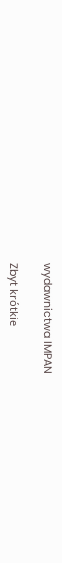wydawnictwa IMPAN

Zbyt krótkie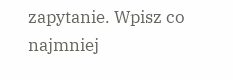zapytanie. Wpisz co najmniej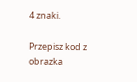4 znaki.

Przepisz kod z obrazka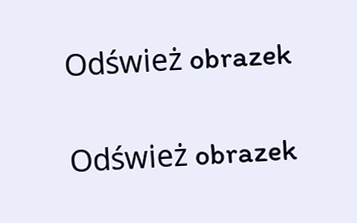Odśwież obrazek

Odśwież obrazek